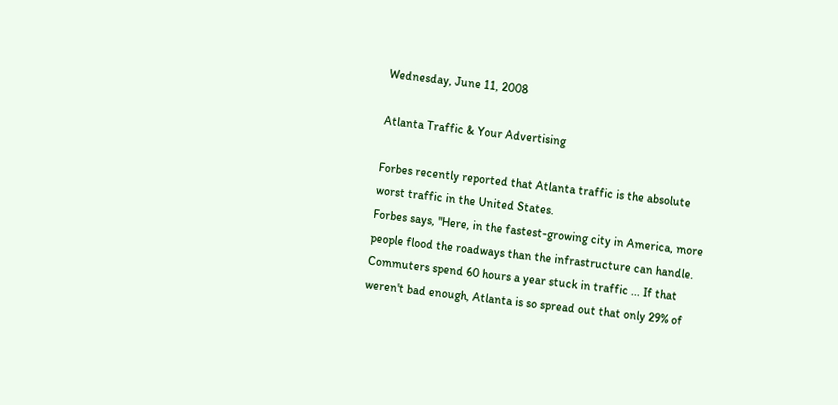Wednesday, June 11, 2008

Atlanta Traffic & Your Advertising

Forbes recently reported that Atlanta traffic is the absolute worst traffic in the United States.
Forbes says, "Here, in the fastest-growing city in America, more people flood the roadways than the infrastructure can handle. Commuters spend 60 hours a year stuck in traffic ... If that weren't bad enough, Atlanta is so spread out that only 29% of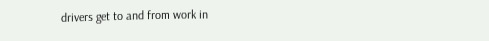drivers get to and from work in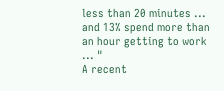less than 20 minutes ... and 13% spend more than an hour getting to work ... "
A recent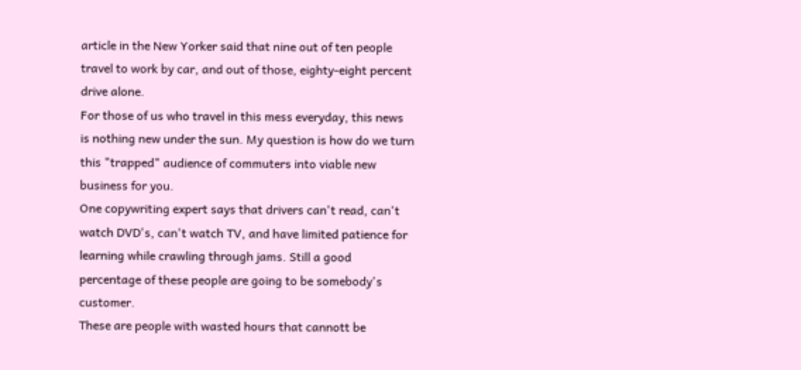article in the New Yorker said that nine out of ten people travel to work by car, and out of those, eighty-eight percent drive alone.
For those of us who travel in this mess everyday, this news is nothing new under the sun. My question is how do we turn this "trapped" audience of commuters into viable new business for you.
One copywriting expert says that drivers can't read, can't watch DVD's, can't watch TV, and have limited patience for learning while crawling through jams. Still a good percentage of these people are going to be somebody's customer.
These are people with wasted hours that cannott be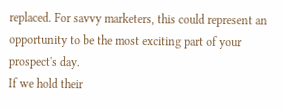replaced. For savvy marketers, this could represent an opportunity to be the most exciting part of your prospect's day.
If we hold their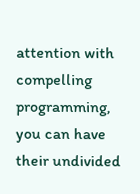attention with compelling programming, you can have their undivided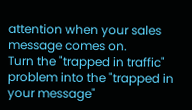attention when your sales message comes on.
Turn the "trapped in traffic" problem into the "trapped in your message"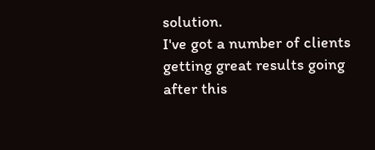solution.
I've got a number of clients getting great results going after this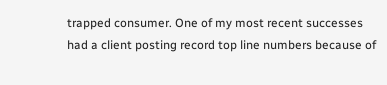trapped consumer. One of my most recent successes had a client posting record top line numbers because of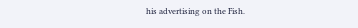his advertising on the Fish.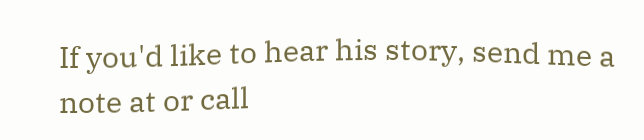If you'd like to hear his story, send me a note at or call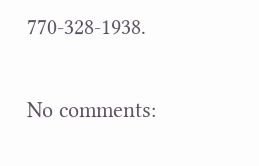770-328-1938.

No comments: